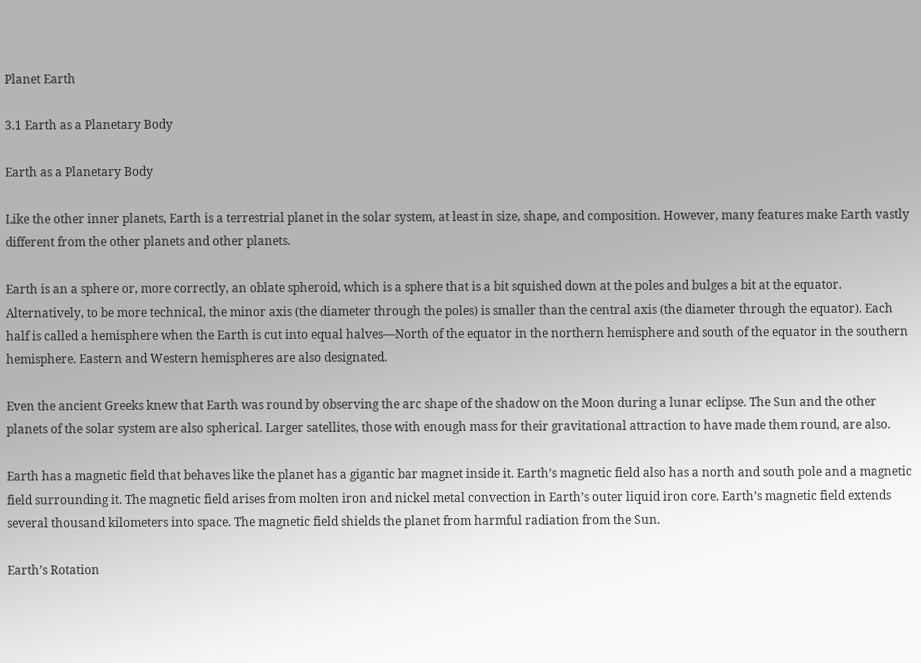Planet Earth

3.1 Earth as a Planetary Body

Earth as a Planetary Body

Like the other inner planets, Earth is a terrestrial planet in the solar system, at least in size, shape, and composition. However, many features make Earth vastly different from the other planets and other planets.

Earth is an a sphere or, more correctly, an oblate spheroid, which is a sphere that is a bit squished down at the poles and bulges a bit at the equator. Alternatively, to be more technical, the minor axis (the diameter through the poles) is smaller than the central axis (the diameter through the equator). Each half is called a hemisphere when the Earth is cut into equal halves—North of the equator in the northern hemisphere and south of the equator in the southern hemisphere. Eastern and Western hemispheres are also designated.

Even the ancient Greeks knew that Earth was round by observing the arc shape of the shadow on the Moon during a lunar eclipse. The Sun and the other planets of the solar system are also spherical. Larger satellites, those with enough mass for their gravitational attraction to have made them round, are also.

Earth has a magnetic field that behaves like the planet has a gigantic bar magnet inside it. Earth’s magnetic field also has a north and south pole and a magnetic field surrounding it. The magnetic field arises from molten iron and nickel metal convection in Earth’s outer liquid iron core. Earth’s magnetic field extends several thousand kilometers into space. The magnetic field shields the planet from harmful radiation from the Sun.

Earth’s Rotation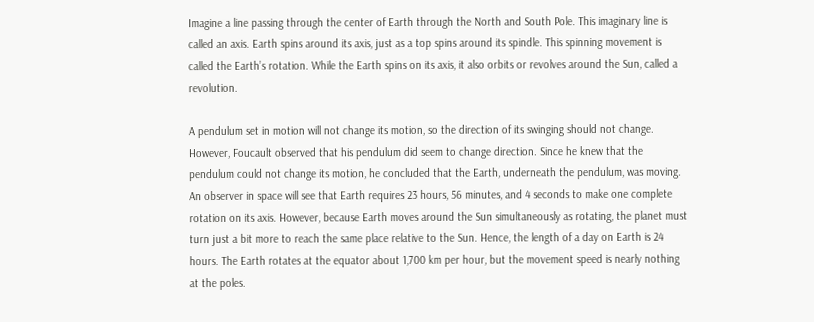Imagine a line passing through the center of Earth through the North and South Pole. This imaginary line is called an axis. Earth spins around its axis, just as a top spins around its spindle. This spinning movement is called the Earth’s rotation. While the Earth spins on its axis, it also orbits or revolves around the Sun, called a revolution.

A pendulum set in motion will not change its motion, so the direction of its swinging should not change. However, Foucault observed that his pendulum did seem to change direction. Since he knew that the pendulum could not change its motion, he concluded that the Earth, underneath the pendulum, was moving. An observer in space will see that Earth requires 23 hours, 56 minutes, and 4 seconds to make one complete rotation on its axis. However, because Earth moves around the Sun simultaneously as rotating, the planet must turn just a bit more to reach the same place relative to the Sun. Hence, the length of a day on Earth is 24 hours. The Earth rotates at the equator about 1,700 km per hour, but the movement speed is nearly nothing at the poles.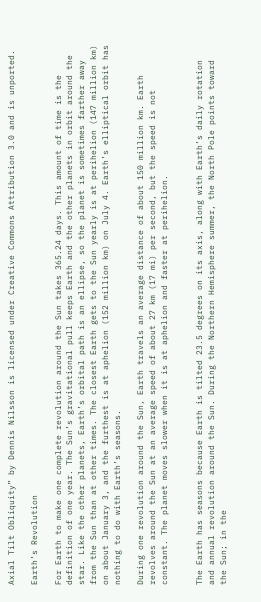Axial Tilt Obliquity” by Dennis Nilsson is licensed under Creative Commons Attribution 3.0 and is unported.

Earth’s Revolution

For Earth to make one complete revolution around the Sun takes 365.24 days. This amount of time is the definition of one year. The Sun’s gravitational pull keeps Earth and the other planets in orbit around the star. Like the other planets, Earth’s orbital path is an ellipse, so the planet is sometimes farther away from the Sun than at other times. The closest Earth gets to the Sun yearly is at perihelion (147 million km) on about January 3, and the furthest is at aphelion (152 million km) on July 4. Earth’s elliptical orbit has nothing to do with Earth’s seasons.

During one revolution around the Sun, Earth travels an average distance of about 150 million km. Earth revolves around the Sun at an average speed of about 27 km (17 mi) per second, but the speed is not constant. The planet moves slower when it is at aphelion and faster at perihelion.


The Earth has seasons because Earth is tilted 23.5 degrees on its axis, along with Earth’s daily rotation and annual revolution around the Sun. During the Northern Hemisphere summer, the North Pole points toward the Sun; in the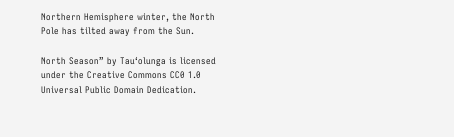Northern Hemisphere winter, the North Pole has tilted away from the Sun.

North Season” by Tauʻolunga is licensed under the Creative Commons CC0 1.0 Universal Public Domain Dedication.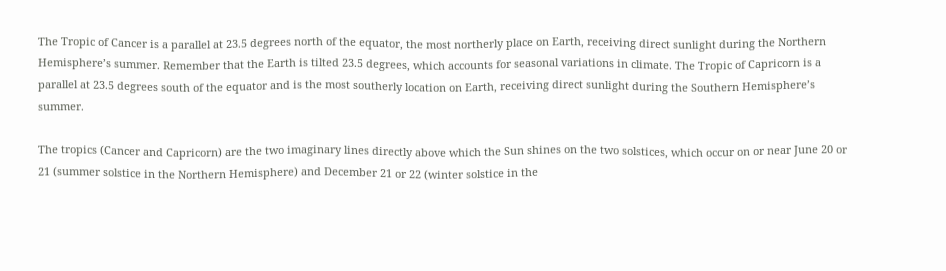The Tropic of Cancer is a parallel at 23.5 degrees north of the equator, the most northerly place on Earth, receiving direct sunlight during the Northern Hemisphere’s summer. Remember that the Earth is tilted 23.5 degrees, which accounts for seasonal variations in climate. The Tropic of Capricorn is a parallel at 23.5 degrees south of the equator and is the most southerly location on Earth, receiving direct sunlight during the Southern Hemisphere’s summer.

The tropics (Cancer and Capricorn) are the two imaginary lines directly above which the Sun shines on the two solstices, which occur on or near June 20 or 21 (summer solstice in the Northern Hemisphere) and December 21 or 22 (winter solstice in the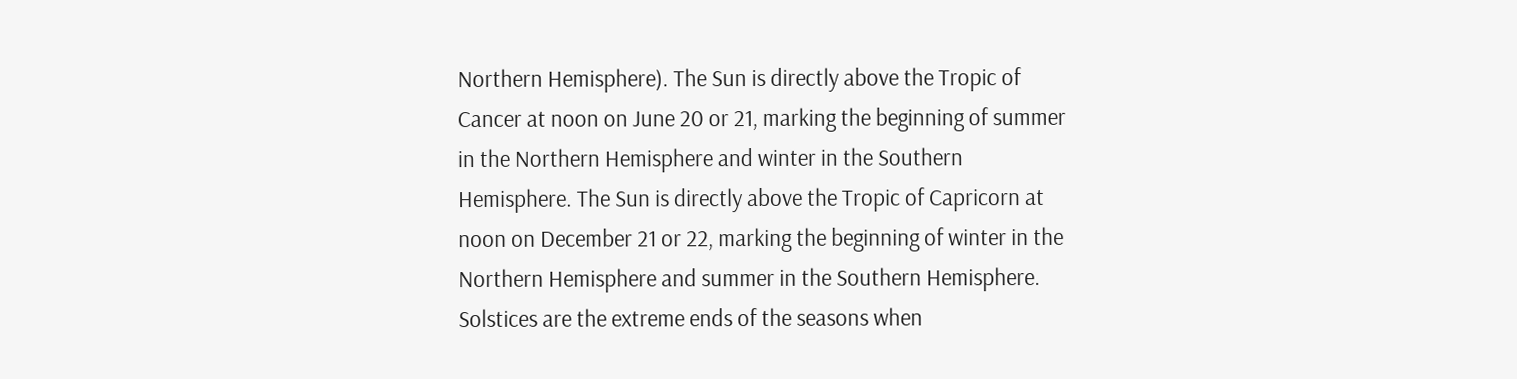Northern Hemisphere). The Sun is directly above the Tropic of Cancer at noon on June 20 or 21, marking the beginning of summer in the Northern Hemisphere and winter in the Southern Hemisphere. The Sun is directly above the Tropic of Capricorn at noon on December 21 or 22, marking the beginning of winter in the Northern Hemisphere and summer in the Southern Hemisphere. Solstices are the extreme ends of the seasons when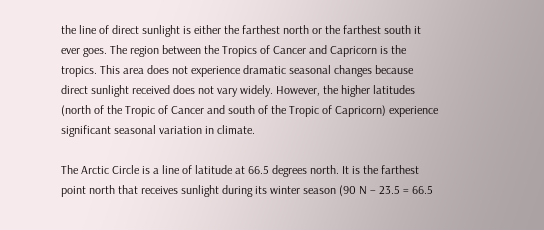the line of direct sunlight is either the farthest north or the farthest south it ever goes. The region between the Tropics of Cancer and Capricorn is the tropics. This area does not experience dramatic seasonal changes because direct sunlight received does not vary widely. However, the higher latitudes (north of the Tropic of Cancer and south of the Tropic of Capricorn) experience significant seasonal variation in climate.

The Arctic Circle is a line of latitude at 66.5 degrees north. It is the farthest point north that receives sunlight during its winter season (90 N − 23.5 = 66.5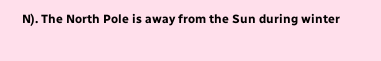N). The North Pole is away from the Sun during winter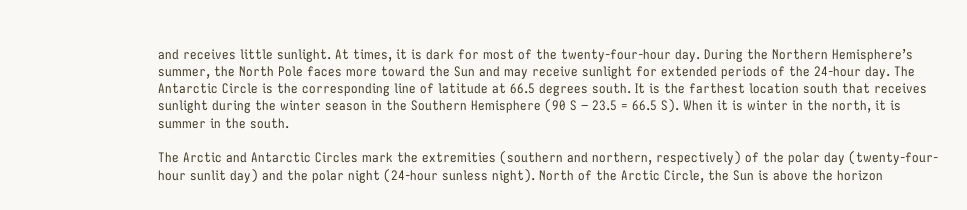and receives little sunlight. At times, it is dark for most of the twenty-four-hour day. During the Northern Hemisphere’s summer, the North Pole faces more toward the Sun and may receive sunlight for extended periods of the 24-hour day. The Antarctic Circle is the corresponding line of latitude at 66.5 degrees south. It is the farthest location south that receives sunlight during the winter season in the Southern Hemisphere (90 S − 23.5 = 66.5 S). When it is winter in the north, it is summer in the south.

The Arctic and Antarctic Circles mark the extremities (southern and northern, respectively) of the polar day (twenty-four-hour sunlit day) and the polar night (24-hour sunless night). North of the Arctic Circle, the Sun is above the horizon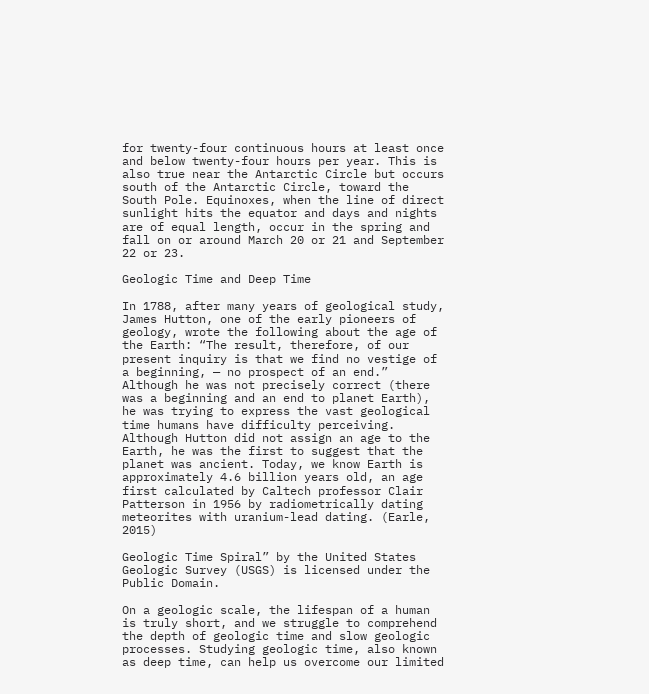for twenty-four continuous hours at least once and below twenty-four hours per year. This is also true near the Antarctic Circle but occurs south of the Antarctic Circle, toward the South Pole. Equinoxes, when the line of direct sunlight hits the equator and days and nights are of equal length, occur in the spring and fall on or around March 20 or 21 and September 22 or 23.

Geologic Time and Deep Time

In 1788, after many years of geological study, James Hutton, one of the early pioneers of geology, wrote the following about the age of the Earth: “The result, therefore, of our present inquiry is that we find no vestige of a beginning, — no prospect of an end.” Although he was not precisely correct (there was a beginning and an end to planet Earth), he was trying to express the vast geological time humans have difficulty perceiving. Although Hutton did not assign an age to the Earth, he was the first to suggest that the planet was ancient. Today, we know Earth is approximately 4.6 billion years old, an age first calculated by Caltech professor Clair Patterson in 1956 by radiometrically dating meteorites with uranium-lead dating. (Earle, 2015)

Geologic Time Spiral” by the United States Geologic Survey (USGS) is licensed under the Public Domain.

On a geologic scale, the lifespan of a human is truly short, and we struggle to comprehend the depth of geologic time and slow geologic processes. Studying geologic time, also known as deep time, can help us overcome our limited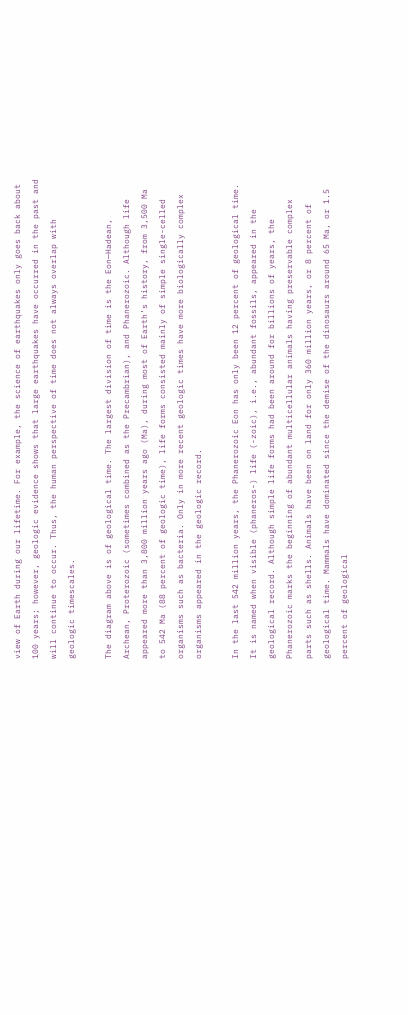view of Earth during our lifetime. For example, the science of earthquakes only goes back about 100 years; however, geologic evidence shows that large earthquakes have occurred in the past and will continue to occur. Thus, the human perspective of time does not always overlap with geologic timescales.

The diagram above is of geological time. The largest division of time is the Eon—Hadean, Archean, Proterozoic (sometimes combined as the Precambrian), and Phanerozoic. Although life appeared more than 3,800 million years ago (Ma), during most of Earth’s history, from 3,500 Ma to 542 Ma (88 percent of geologic time), life forms consisted mainly of simple single-celled organisms such as bacteria. Only in more recent geologic times have more biologically complex organisms appeared in the geologic record.

In the last 542 million years, the Phanerozoic Eon has only been 12 percent of geological time. It is named when visible (phaneros-) life (-zoic), i.e., abundant fossils, appeared in the geological record. Although simple life forms had been around for billions of years, the Phanerozoic marks the beginning of abundant multicellular animals having preservable complex parts such as shells. Animals have been on land for only 360 million years, or 8 percent of geological time. Mammals have dominated since the demise of the dinosaurs around 65 Ma, or 1.5 percent of geological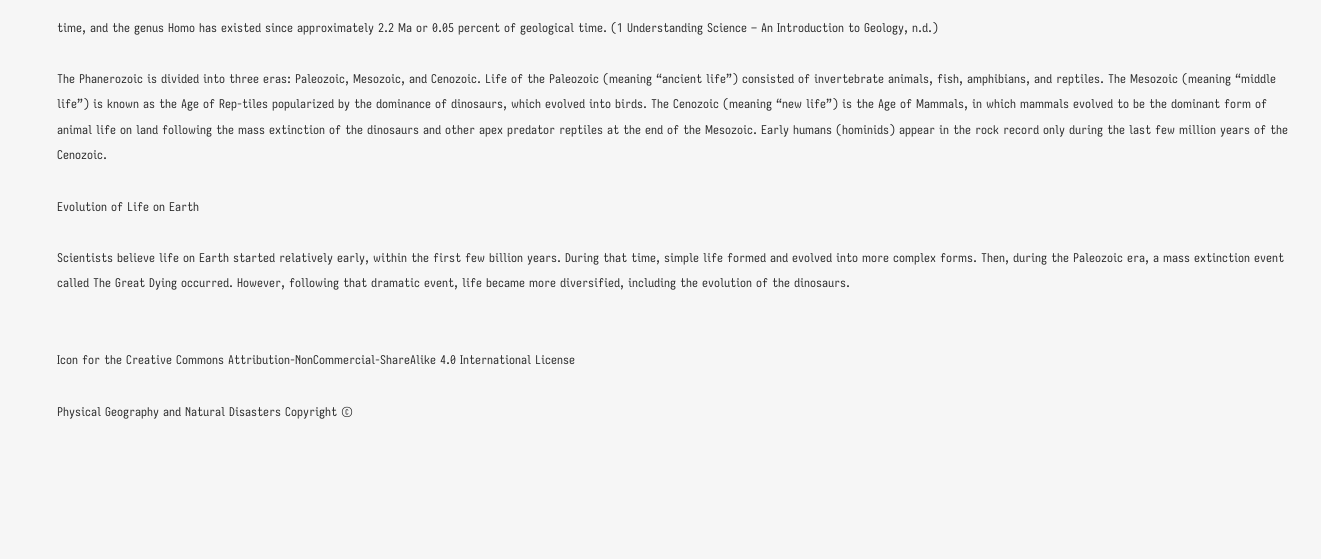time, and the genus Homo has existed since approximately 2.2 Ma or 0.05 percent of geological time. (1 Understanding Science – An Introduction to Geology, n.d.)

The Phanerozoic is divided into three eras: Paleozoic, Mesozoic, and Cenozoic. Life of the Paleozoic (meaning “ancient life”) consisted of invertebrate animals, fish, amphibians, and reptiles. The Mesozoic (meaning “middle life”) is known as the Age of Rep-tiles popularized by the dominance of dinosaurs, which evolved into birds. The Cenozoic (meaning “new life”) is the Age of Mammals, in which mammals evolved to be the dominant form of animal life on land following the mass extinction of the dinosaurs and other apex predator reptiles at the end of the Mesozoic. Early humans (hominids) appear in the rock record only during the last few million years of the Cenozoic.

Evolution of Life on Earth

Scientists believe life on Earth started relatively early, within the first few billion years. During that time, simple life formed and evolved into more complex forms. Then, during the Paleozoic era, a mass extinction event called The Great Dying occurred. However, following that dramatic event, life became more diversified, including the evolution of the dinosaurs.


Icon for the Creative Commons Attribution-NonCommercial-ShareAlike 4.0 International License

Physical Geography and Natural Disasters Copyright ©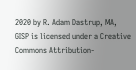2020 by R. Adam Dastrup, MA, GISP is licensed under a Creative Commons Attribution-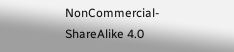NonCommercial-ShareAlike 4.0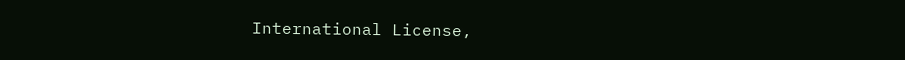International License,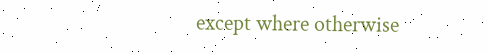except where otherwise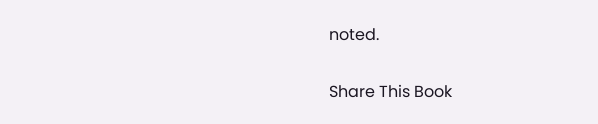noted.

Share This Book